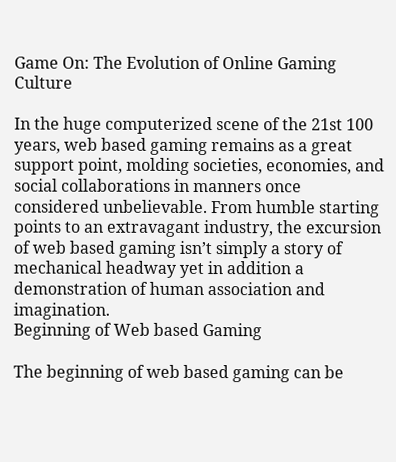Game On: The Evolution of Online Gaming Culture

In the huge computerized scene of the 21st 100 years, web based gaming remains as a great support point, molding societies, economies, and social collaborations in manners once considered unbelievable. From humble starting points to an extravagant industry, the excursion of web based gaming isn’t simply a story of mechanical headway yet in addition a demonstration of human association and imagination.
Beginning of Web based Gaming

The beginning of web based gaming can be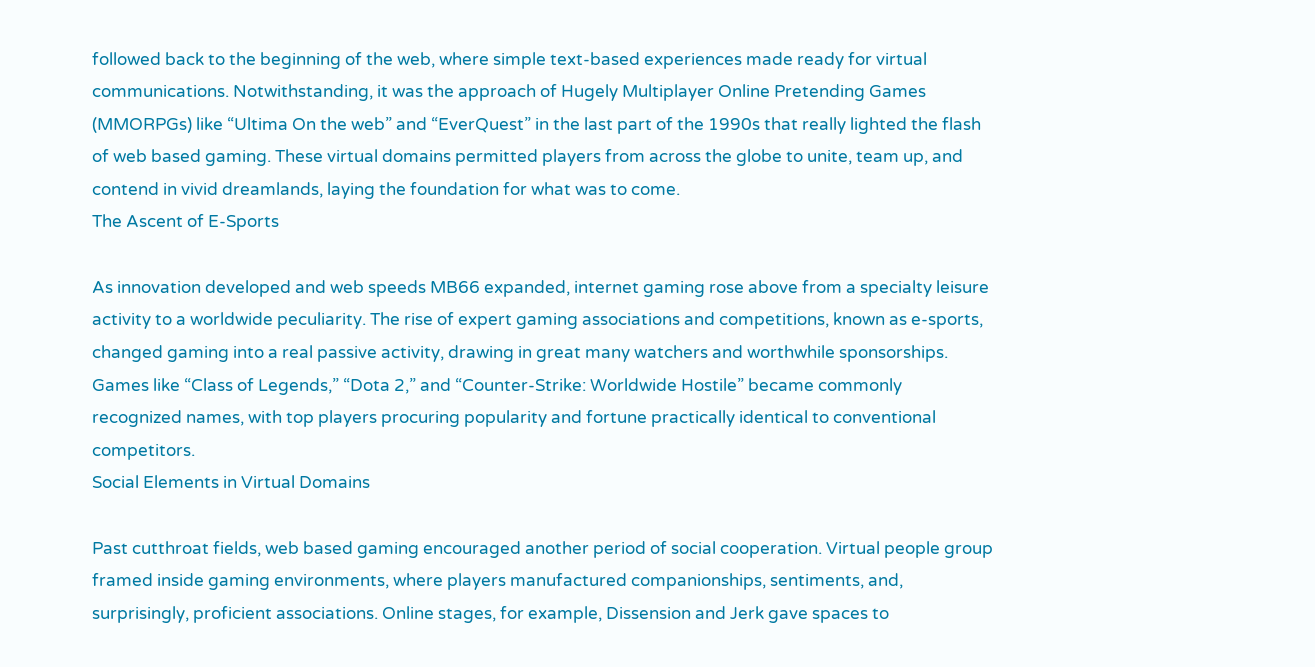followed back to the beginning of the web, where simple text-based experiences made ready for virtual communications. Notwithstanding, it was the approach of Hugely Multiplayer Online Pretending Games (MMORPGs) like “Ultima On the web” and “EverQuest” in the last part of the 1990s that really lighted the flash of web based gaming. These virtual domains permitted players from across the globe to unite, team up, and contend in vivid dreamlands, laying the foundation for what was to come.
The Ascent of E-Sports

As innovation developed and web speeds MB66 expanded, internet gaming rose above from a specialty leisure activity to a worldwide peculiarity. The rise of expert gaming associations and competitions, known as e-sports, changed gaming into a real passive activity, drawing in great many watchers and worthwhile sponsorships. Games like “Class of Legends,” “Dota 2,” and “Counter-Strike: Worldwide Hostile” became commonly recognized names, with top players procuring popularity and fortune practically identical to conventional competitors.
Social Elements in Virtual Domains

Past cutthroat fields, web based gaming encouraged another period of social cooperation. Virtual people group framed inside gaming environments, where players manufactured companionships, sentiments, and, surprisingly, proficient associations. Online stages, for example, Dissension and Jerk gave spaces to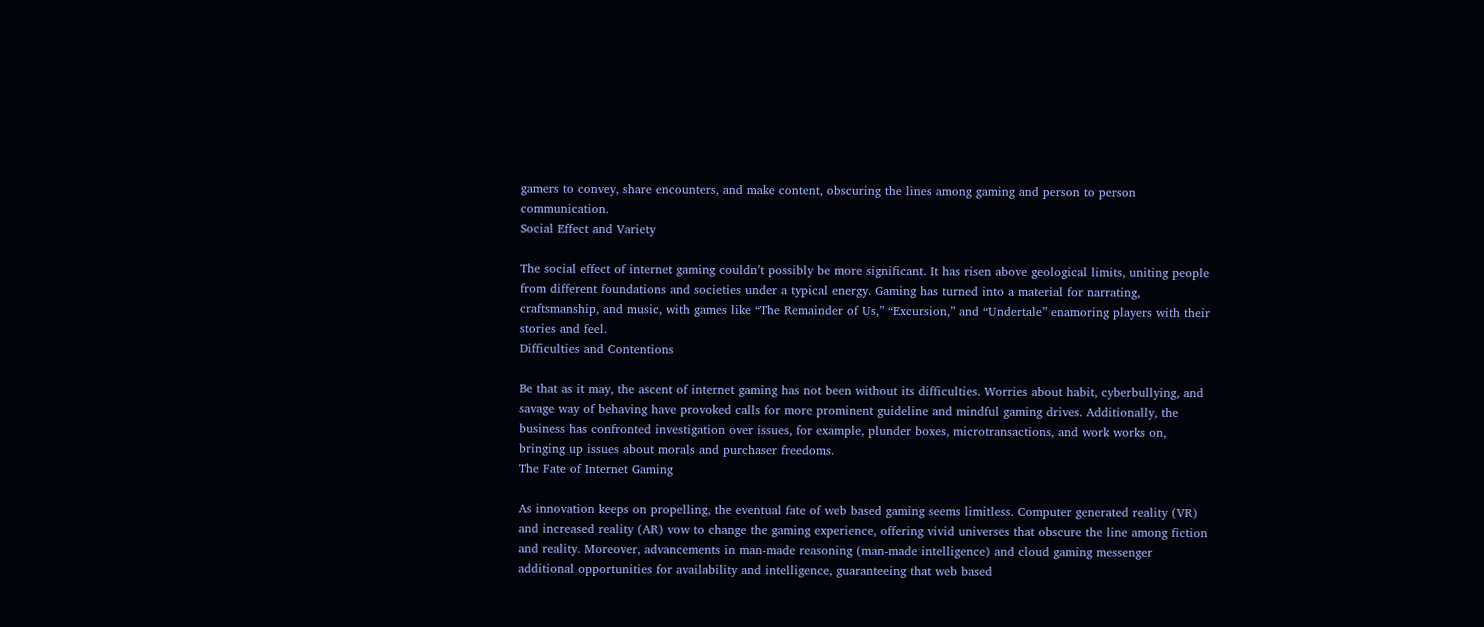gamers to convey, share encounters, and make content, obscuring the lines among gaming and person to person communication.
Social Effect and Variety

The social effect of internet gaming couldn’t possibly be more significant. It has risen above geological limits, uniting people from different foundations and societies under a typical energy. Gaming has turned into a material for narrating, craftsmanship, and music, with games like “The Remainder of Us,” “Excursion,” and “Undertale” enamoring players with their stories and feel.
Difficulties and Contentions

Be that as it may, the ascent of internet gaming has not been without its difficulties. Worries about habit, cyberbullying, and savage way of behaving have provoked calls for more prominent guideline and mindful gaming drives. Additionally, the business has confronted investigation over issues, for example, plunder boxes, microtransactions, and work works on, bringing up issues about morals and purchaser freedoms.
The Fate of Internet Gaming

As innovation keeps on propelling, the eventual fate of web based gaming seems limitless. Computer generated reality (VR) and increased reality (AR) vow to change the gaming experience, offering vivid universes that obscure the line among fiction and reality. Moreover, advancements in man-made reasoning (man-made intelligence) and cloud gaming messenger additional opportunities for availability and intelligence, guaranteeing that web based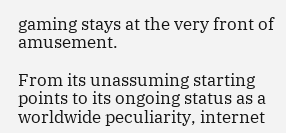gaming stays at the very front of amusement.

From its unassuming starting points to its ongoing status as a worldwide peculiarity, internet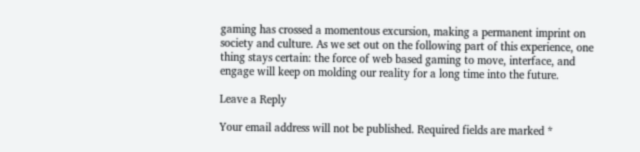gaming has crossed a momentous excursion, making a permanent imprint on society and culture. As we set out on the following part of this experience, one thing stays certain: the force of web based gaming to move, interface, and engage will keep on molding our reality for a long time into the future.

Leave a Reply

Your email address will not be published. Required fields are marked *